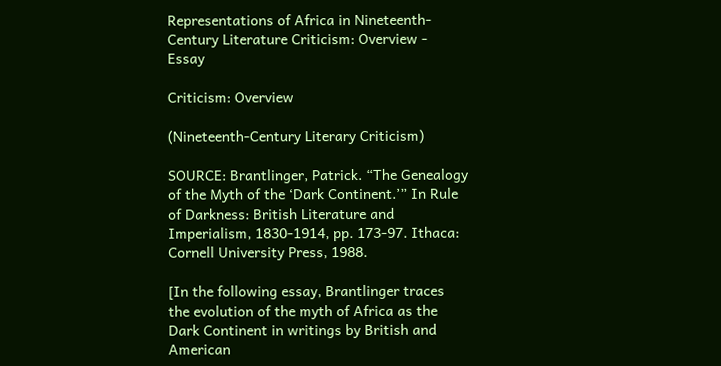Representations of Africa in Nineteenth-Century Literature Criticism: Overview - Essay

Criticism: Overview

(Nineteenth-Century Literary Criticism)

SOURCE: Brantlinger, Patrick. “The Genealogy of the Myth of the ‘Dark Continent.’” In Rule of Darkness: British Literature and Imperialism, 1830-1914, pp. 173-97. Ithaca: Cornell University Press, 1988.

[In the following essay, Brantlinger traces the evolution of the myth of Africa as the Dark Continent in writings by British and American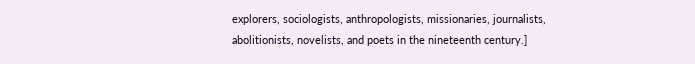explorers, sociologists, anthropologists, missionaries, journalists, abolitionists, novelists, and poets in the nineteenth century.]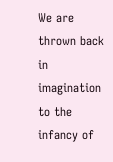We are thrown back in imagination to the infancy of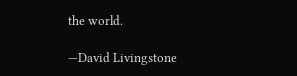the world.

—David Livingstone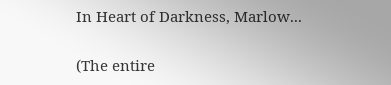In Heart of Darkness, Marlow...

(The entire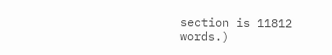section is 11812 words.)